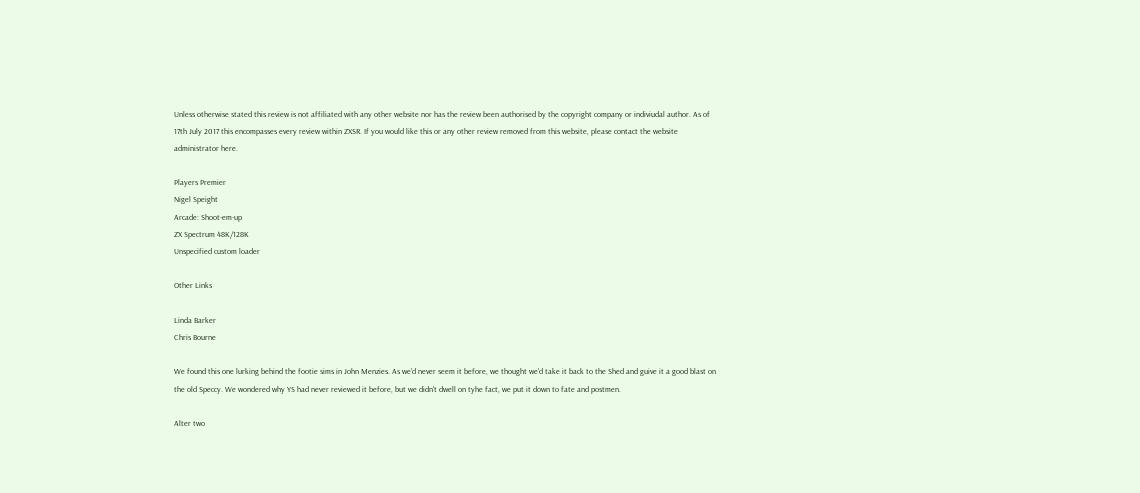Unless otherwise stated this review is not affiliated with any other website nor has the review been authorised by the copyright company or indiviudal author. As of 17th July 2017 this encompasses every review within ZXSR. If you would like this or any other review removed from this website, please contact the website administrator here.

Players Premier
Nigel Speight
Arcade: Shoot-em-up
ZX Spectrum 48K/128K
Unspecified custom loader

Other Links

Linda Barker
Chris Bourne

We found this one lurking behind the footie sims in John Menzies. As we'd never seem it before, we thought we'd take it back to the Shed and guive it a good blast on the old Speccy. We wondered why YS had never reviewed it before, but we didn't dwell on tyhe fact, we put it down to fate and postmen.

Alter two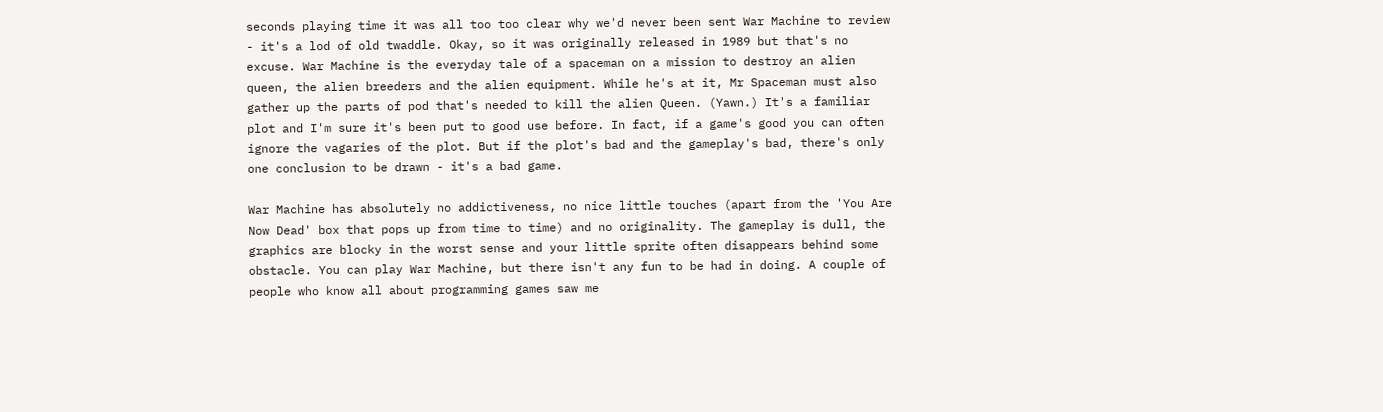seconds playing time it was all too too clear why we'd never been sent War Machine to review - it's a lod of old twaddle. Okay, so it was originally released in 1989 but that's no excuse. War Machine is the everyday tale of a spaceman on a mission to destroy an alien queen, the alien breeders and the alien equipment. While he's at it, Mr Spaceman must also gather up the parts of pod that's needed to kill the alien Queen. (Yawn.) It's a familiar plot and I'm sure it's been put to good use before. In fact, if a game's good you can often ignore the vagaries of the plot. But if the plot's bad and the gameplay's bad, there's only one conclusion to be drawn - it's a bad game.

War Machine has absolutely no addictiveness, no nice little touches (apart from the 'You Are Now Dead' box that pops up from time to time) and no originality. The gameplay is dull, the graphics are blocky in the worst sense and your little sprite often disappears behind some obstacle. You can play War Machine, but there isn't any fun to be had in doing. A couple of people who know all about programming games saw me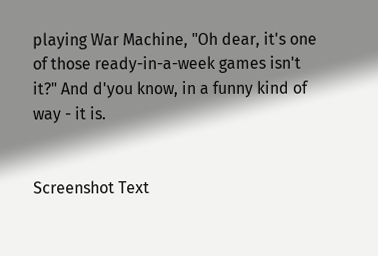playing War Machine, "Oh dear, it's one of those ready-in-a-week games isn't it?" And d'you know, in a funny kind of way - it is.


Screenshot Text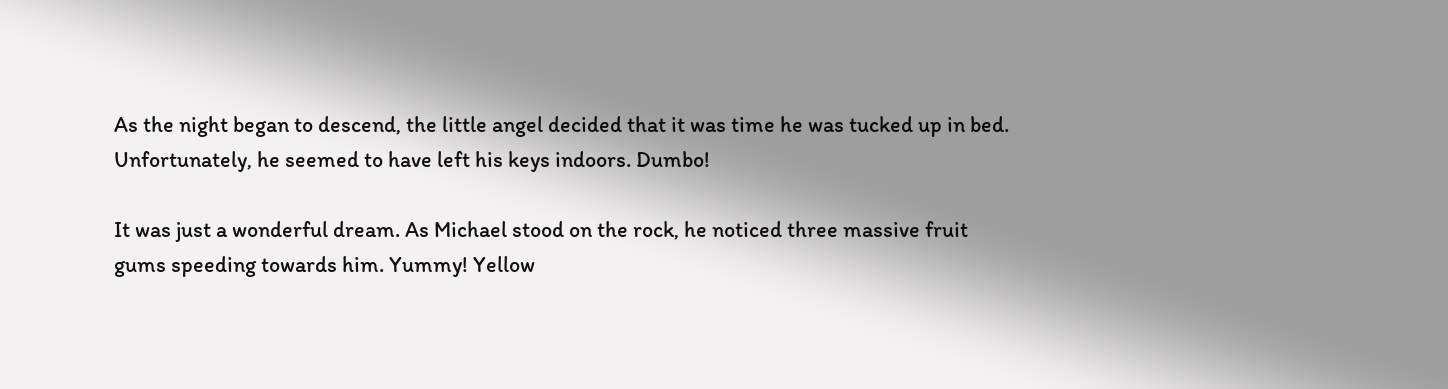As the night began to descend, the little angel decided that it was time he was tucked up in bed. Unfortunately, he seemed to have left his keys indoors. Dumbo!

It was just a wonderful dream. As Michael stood on the rock, he noticed three massive fruit gums speeding towards him. Yummy! Yellow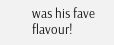was his fave flavour!